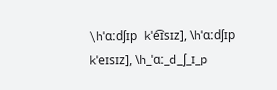\hˈɑːdʃɪp kˈe͡ɪsɪz], \hˈɑːdʃɪp kˈeɪsɪz], \h_ˈɑː_d_ʃ_ɪ_p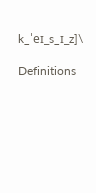k_ˈeɪ_s_ɪ_z]\

Definitions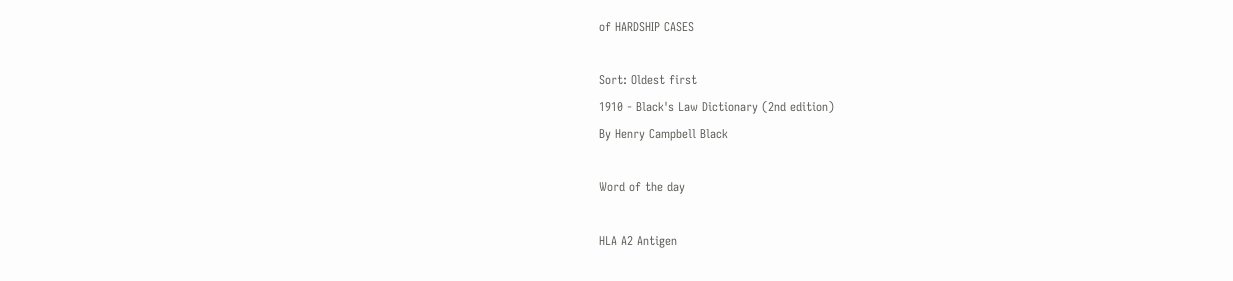of HARDSHIP CASES

Sort: Oldest first
1910 - Black's Law Dictionary (2nd edition)
By Henry Campbell Black

Word of the day

HLA A2 Antigen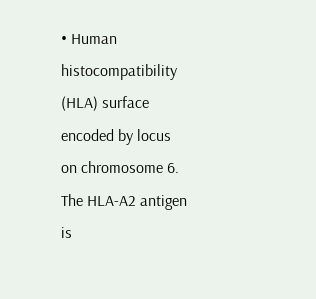• Human histocompatibility (HLA) surface encoded by locus on chromosome 6. The HLA-A2 antigen is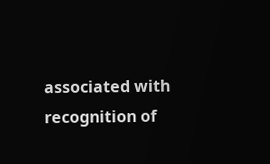associated with recognition of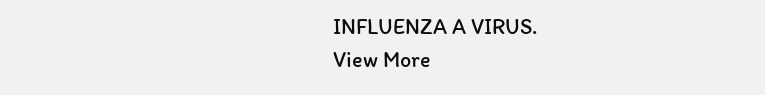INFLUENZA A VIRUS.
View More